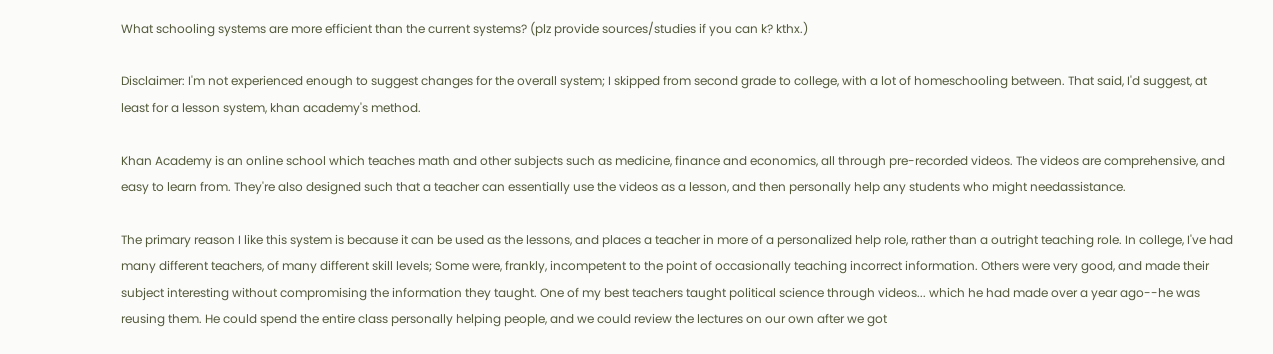What schooling systems are more efficient than the current systems? (plz provide sources/studies if you can k? kthx.)

Disclaimer: I'm not experienced enough to suggest changes for the overall system; I skipped from second grade to college, with a lot of homeschooling between. That said, I'd suggest, at least for a lesson system, khan academy's method.

Khan Academy is an online school which teaches math and other subjects such as medicine, finance and economics, all through pre-recorded videos. The videos are comprehensive, and easy to learn from. They're also designed such that a teacher can essentially use the videos as a lesson, and then personally help any students who might needassistance.

The primary reason I like this system is because it can be used as the lessons, and places a teacher in more of a personalized help role, rather than a outright teaching role. In college, I've had many different teachers, of many different skill levels; Some were, frankly, incompetent to the point of occasionally teaching incorrect information. Others were very good, and made their subject interesting without compromising the information they taught. One of my best teachers taught political science through videos... which he had made over a year ago--he was reusing them. He could spend the entire class personally helping people, and we could review the lectures on our own after we got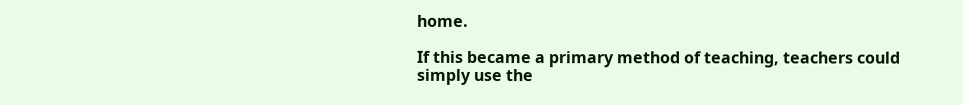home.

If this became a primary method of teaching, teachers could simply use the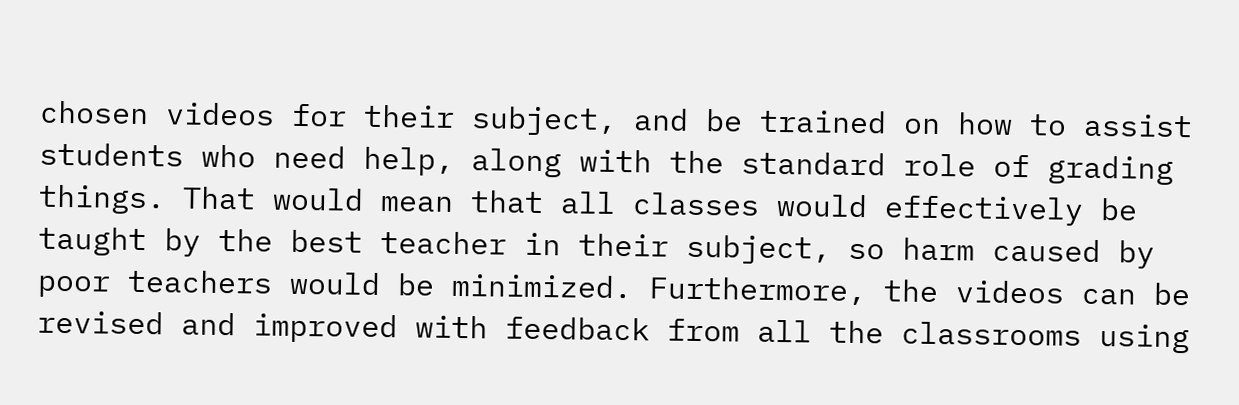chosen videos for their subject, and be trained on how to assist students who need help, along with the standard role of grading things. That would mean that all classes would effectively be taught by the best teacher in their subject, so harm caused by poor teachers would be minimized. Furthermore, the videos can be revised and improved with feedback from all the classrooms using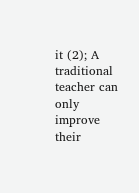it (2); A traditional teacher can only improve their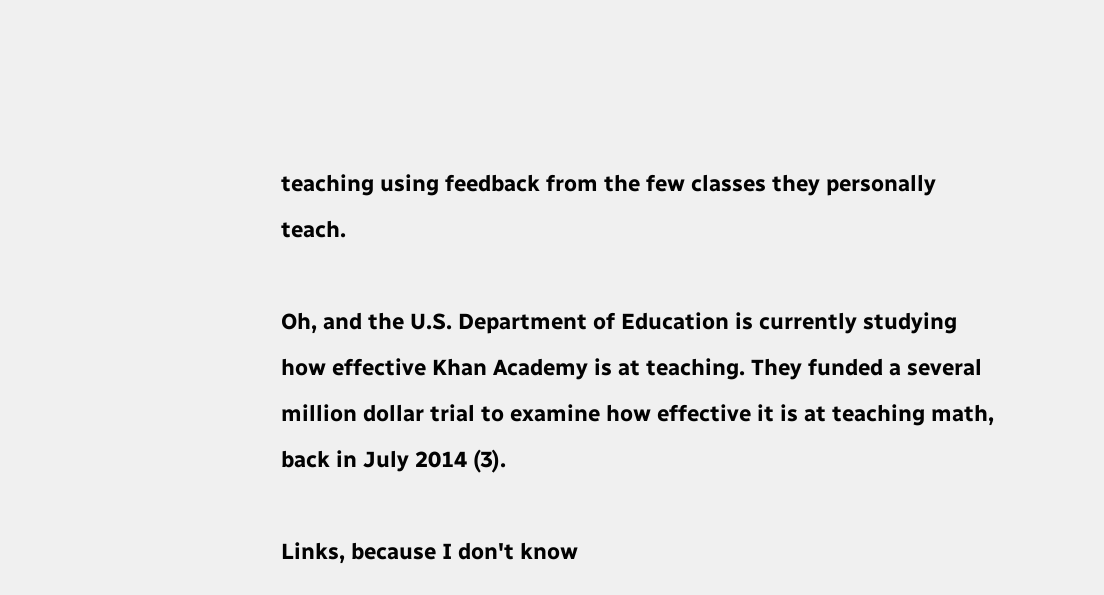teaching using feedback from the few classes they personally teach.

Oh, and the U.S. Department of Education is currently studying how effective Khan Academy is at teaching. They funded a several million dollar trial to examine how effective it is at teaching math, back in July 2014 (3).

Links, because I don't know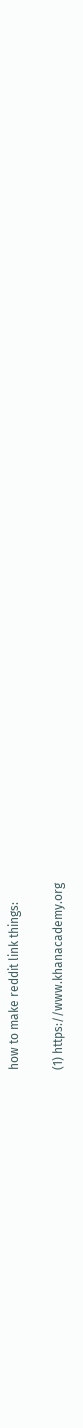how to make reddit link things:

(1) https://www.khanacademy.org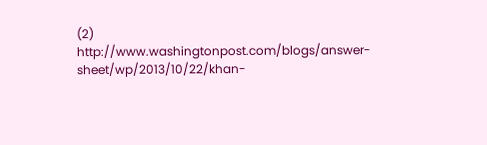(2) http://www.washingtonpost.com/blogs/answer-sheet/wp/2013/10/22/khan-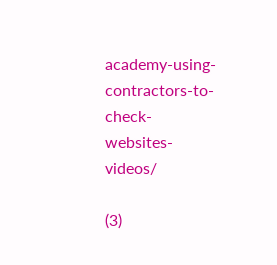academy-using-contractors-to-check-websites-videos/

(3)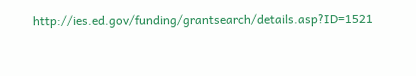http://ies.ed.gov/funding/grantsearch/details.asp?ID=1521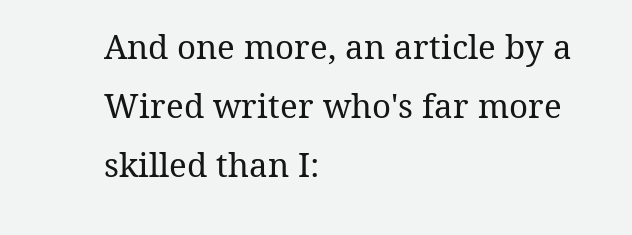And one more, an article by a Wired writer who's far more skilled than I: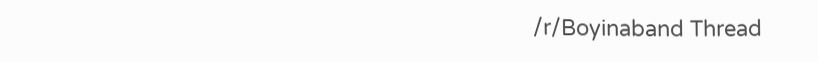/r/Boyinaband Thread